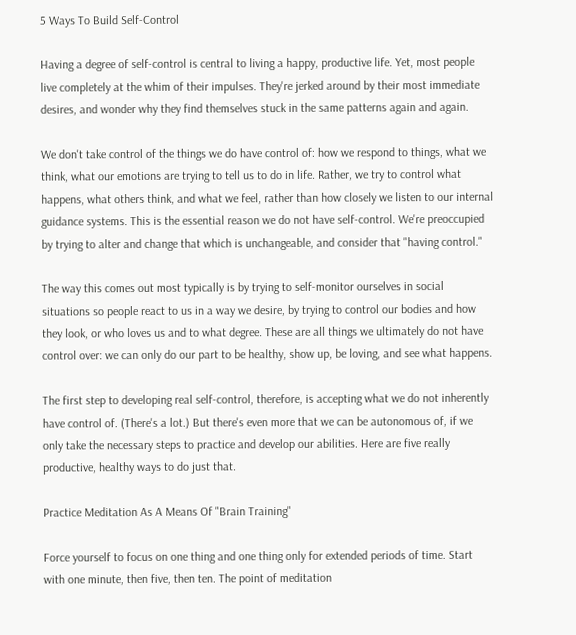5 Ways To Build Self-Control

Having a degree of self-control is central to living a happy, productive life. Yet, most people live completely at the whim of their impulses. They're jerked around by their most immediate desires, and wonder why they find themselves stuck in the same patterns again and again.

We don't take control of the things we do have control of: how we respond to things, what we think, what our emotions are trying to tell us to do in life. Rather, we try to control what happens, what others think, and what we feel, rather than how closely we listen to our internal guidance systems. This is the essential reason we do not have self-control. We're preoccupied by trying to alter and change that which is unchangeable, and consider that "having control."

The way this comes out most typically is by trying to self-monitor ourselves in social situations so people react to us in a way we desire, by trying to control our bodies and how they look, or who loves us and to what degree. These are all things we ultimately do not have control over: we can only do our part to be healthy, show up, be loving, and see what happens.

The first step to developing real self-control, therefore, is accepting what we do not inherently have control of. (There's a lot.) But there's even more that we can be autonomous of, if we only take the necessary steps to practice and develop our abilities. Here are five really productive, healthy ways to do just that.

Practice Meditation As A Means Of "Brain Training"

Force yourself to focus on one thing and one thing only for extended periods of time. Start with one minute, then five, then ten. The point of meditation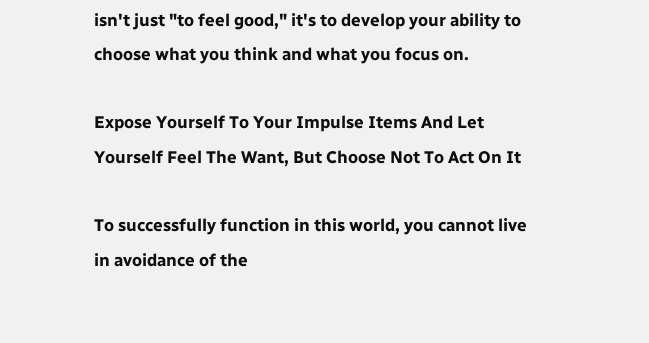isn't just "to feel good," it's to develop your ability to choose what you think and what you focus on.

Expose Yourself To Your Impulse Items And Let Yourself Feel The Want, But Choose Not To Act On It

To successfully function in this world, you cannot live in avoidance of the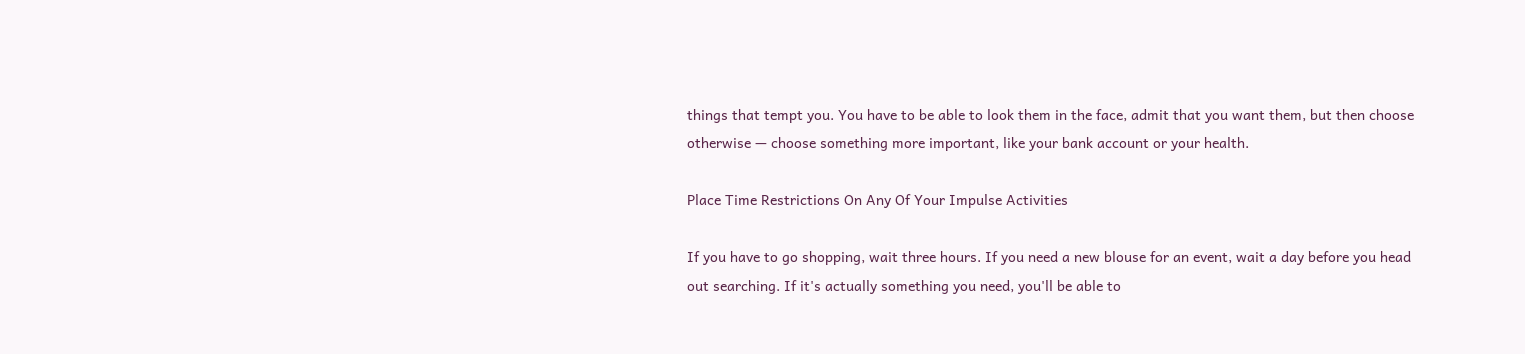things that tempt you. You have to be able to look them in the face, admit that you want them, but then choose otherwise — choose something more important, like your bank account or your health.

Place Time Restrictions On Any Of Your Impulse Activities

If you have to go shopping, wait three hours. If you need a new blouse for an event, wait a day before you head out searching. If it's actually something you need, you'll be able to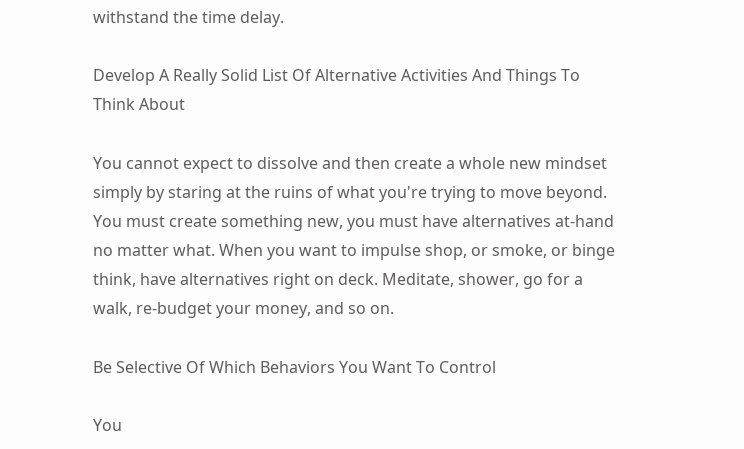withstand the time delay.

Develop A Really Solid List Of Alternative Activities And Things To Think About

You cannot expect to dissolve and then create a whole new mindset simply by staring at the ruins of what you're trying to move beyond. You must create something new, you must have alternatives at-hand no matter what. When you want to impulse shop, or smoke, or binge think, have alternatives right on deck. Meditate, shower, go for a walk, re-budget your money, and so on.

Be Selective Of Which Behaviors You Want To Control

You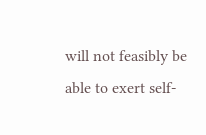will not feasibly be able to exert self-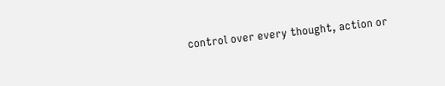control over every thought, action or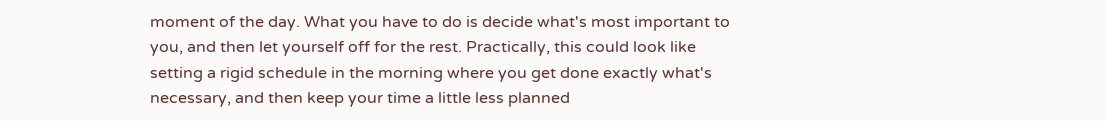moment of the day. What you have to do is decide what's most important to you, and then let yourself off for the rest. Practically, this could look like setting a rigid schedule in the morning where you get done exactly what's necessary, and then keep your time a little less planned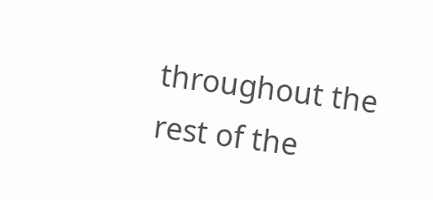throughout the rest of the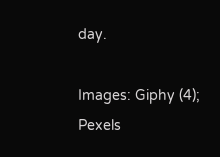day.

Images: Giphy (4); Pexels